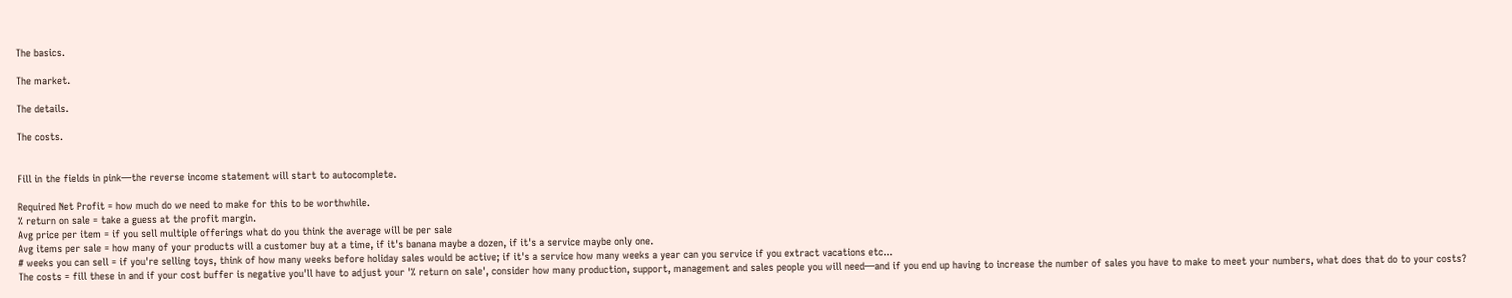The basics.

The market.

The details.

The costs.


Fill in the fields in pink—the reverse income statement will start to autocomplete.

Required Net Profit = how much do we need to make for this to be worthwhile.
% return on sale = take a guess at the profit margin.
Avg price per item = if you sell multiple offerings what do you think the average will be per sale
Avg items per sale = how many of your products will a customer buy at a time, if it's banana maybe a dozen, if it's a service maybe only one.
# weeks you can sell = if you're selling toys, think of how many weeks before holiday sales would be active; if it's a service how many weeks a year can you service if you extract vacations etc...
The costs = fill these in and if your cost buffer is negative you'll have to adjust your '% return on sale', consider how many production, support, management and sales people you will need—and if you end up having to increase the number of sales you have to make to meet your numbers, what does that do to your costs?